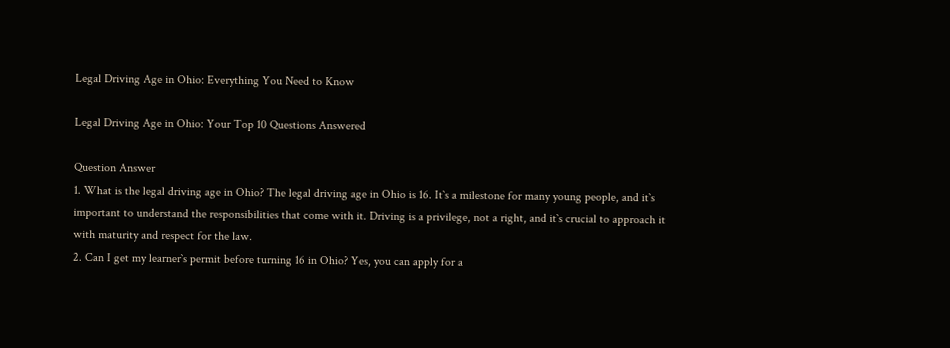Legal Driving Age in Ohio: Everything You Need to Know

Legal Driving Age in Ohio: Your Top 10 Questions Answered

Question Answer
1. What is the legal driving age in Ohio? The legal driving age in Ohio is 16. It`s a milestone for many young people, and it`s important to understand the responsibilities that come with it. Driving is a privilege, not a right, and it`s crucial to approach it with maturity and respect for the law.
2. Can I get my learner`s permit before turning 16 in Ohio? Yes, you can apply for a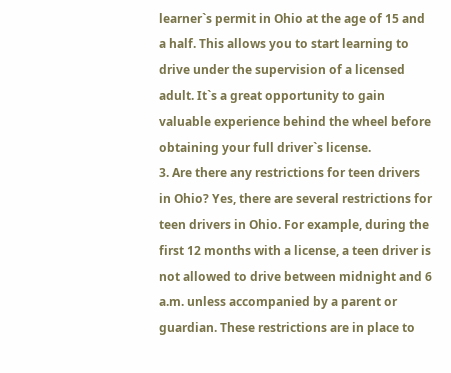learner`s permit in Ohio at the age of 15 and a half. This allows you to start learning to drive under the supervision of a licensed adult. It`s a great opportunity to gain valuable experience behind the wheel before obtaining your full driver`s license.
3. Are there any restrictions for teen drivers in Ohio? Yes, there are several restrictions for teen drivers in Ohio. For example, during the first 12 months with a license, a teen driver is not allowed to drive between midnight and 6 a.m. unless accompanied by a parent or guardian. These restrictions are in place to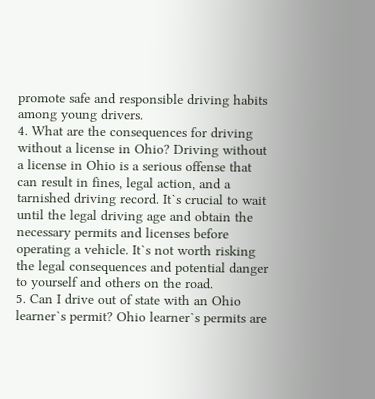promote safe and responsible driving habits among young drivers.
4. What are the consequences for driving without a license in Ohio? Driving without a license in Ohio is a serious offense that can result in fines, legal action, and a tarnished driving record. It`s crucial to wait until the legal driving age and obtain the necessary permits and licenses before operating a vehicle. It`s not worth risking the legal consequences and potential danger to yourself and others on the road.
5. Can I drive out of state with an Ohio learner`s permit? Ohio learner`s permits are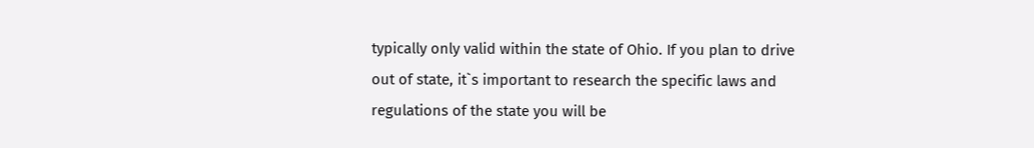typically only valid within the state of Ohio. If you plan to drive out of state, it`s important to research the specific laws and regulations of the state you will be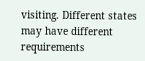visiting. Different states may have different requirements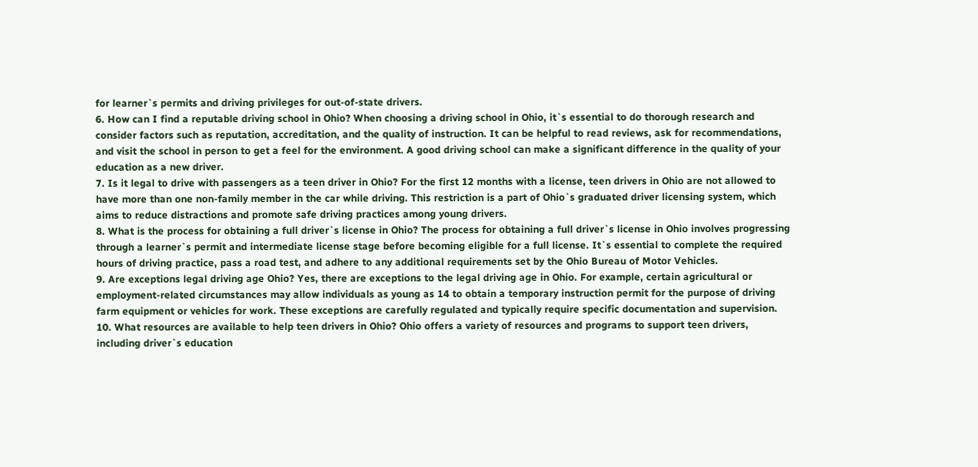for learner`s permits and driving privileges for out-of-state drivers.
6. How can I find a reputable driving school in Ohio? When choosing a driving school in Ohio, it`s essential to do thorough research and consider factors such as reputation, accreditation, and the quality of instruction. It can be helpful to read reviews, ask for recommendations, and visit the school in person to get a feel for the environment. A good driving school can make a significant difference in the quality of your education as a new driver.
7. Is it legal to drive with passengers as a teen driver in Ohio? For the first 12 months with a license, teen drivers in Ohio are not allowed to have more than one non-family member in the car while driving. This restriction is a part of Ohio`s graduated driver licensing system, which aims to reduce distractions and promote safe driving practices among young drivers.
8. What is the process for obtaining a full driver`s license in Ohio? The process for obtaining a full driver`s license in Ohio involves progressing through a learner`s permit and intermediate license stage before becoming eligible for a full license. It`s essential to complete the required hours of driving practice, pass a road test, and adhere to any additional requirements set by the Ohio Bureau of Motor Vehicles.
9. Are exceptions legal driving age Ohio? Yes, there are exceptions to the legal driving age in Ohio. For example, certain agricultural or employment-related circumstances may allow individuals as young as 14 to obtain a temporary instruction permit for the purpose of driving farm equipment or vehicles for work. These exceptions are carefully regulated and typically require specific documentation and supervision.
10. What resources are available to help teen drivers in Ohio? Ohio offers a variety of resources and programs to support teen drivers, including driver`s education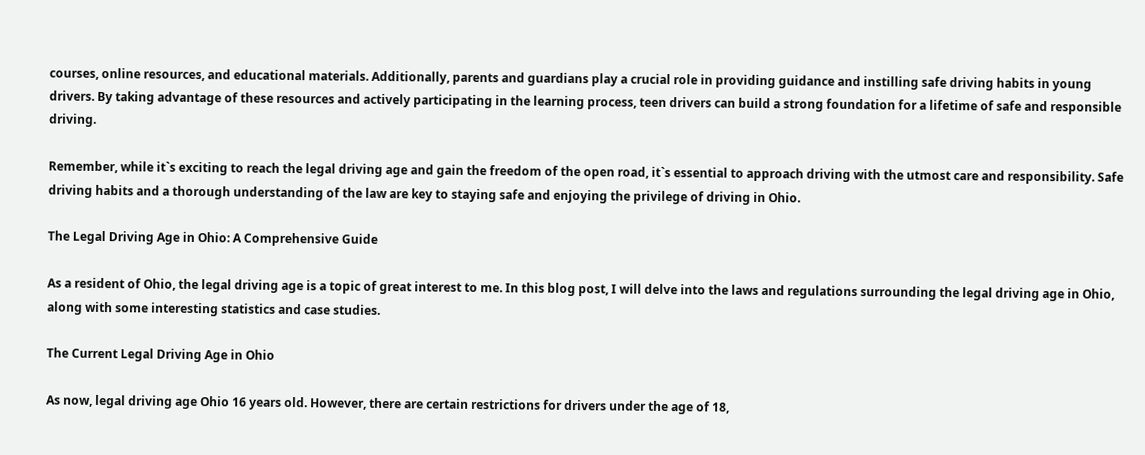courses, online resources, and educational materials. Additionally, parents and guardians play a crucial role in providing guidance and instilling safe driving habits in young drivers. By taking advantage of these resources and actively participating in the learning process, teen drivers can build a strong foundation for a lifetime of safe and responsible driving.

Remember, while it`s exciting to reach the legal driving age and gain the freedom of the open road, it`s essential to approach driving with the utmost care and responsibility. Safe driving habits and a thorough understanding of the law are key to staying safe and enjoying the privilege of driving in Ohio.

The Legal Driving Age in Ohio: A Comprehensive Guide

As a resident of Ohio, the legal driving age is a topic of great interest to me. In this blog post, I will delve into the laws and regulations surrounding the legal driving age in Ohio, along with some interesting statistics and case studies.

The Current Legal Driving Age in Ohio

As now, legal driving age Ohio 16 years old. However, there are certain restrictions for drivers under the age of 18,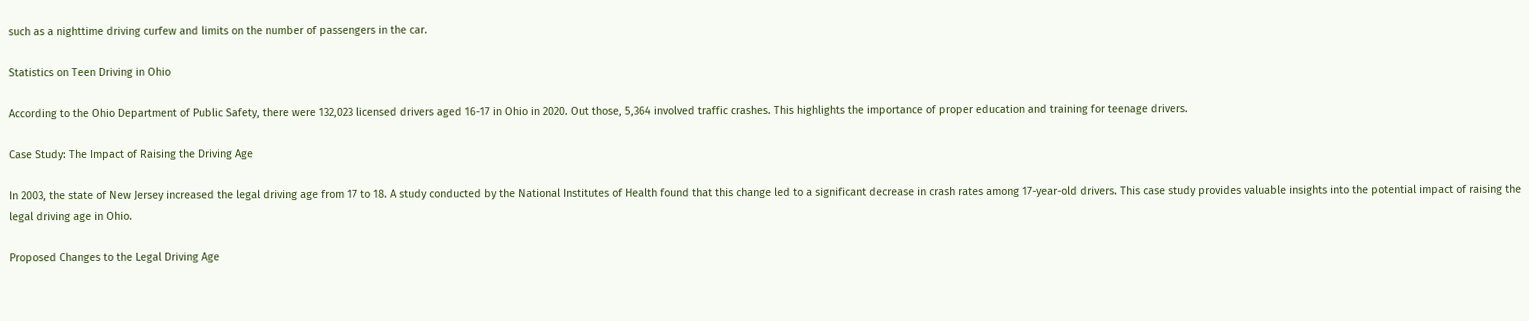such as a nighttime driving curfew and limits on the number of passengers in the car.

Statistics on Teen Driving in Ohio

According to the Ohio Department of Public Safety, there were 132,023 licensed drivers aged 16-17 in Ohio in 2020. Out those, 5,364 involved traffic crashes. This highlights the importance of proper education and training for teenage drivers.

Case Study: The Impact of Raising the Driving Age

In 2003, the state of New Jersey increased the legal driving age from 17 to 18. A study conducted by the National Institutes of Health found that this change led to a significant decrease in crash rates among 17-year-old drivers. This case study provides valuable insights into the potential impact of raising the legal driving age in Ohio.

Proposed Changes to the Legal Driving Age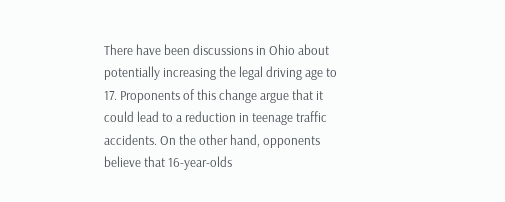There have been discussions in Ohio about potentially increasing the legal driving age to 17. Proponents of this change argue that it could lead to a reduction in teenage traffic accidents. On the other hand, opponents believe that 16-year-olds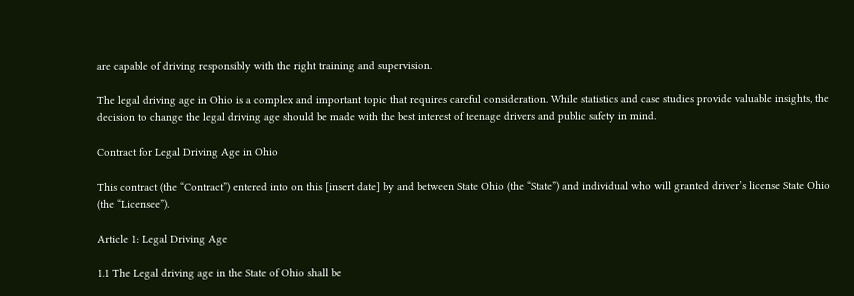are capable of driving responsibly with the right training and supervision.

The legal driving age in Ohio is a complex and important topic that requires careful consideration. While statistics and case studies provide valuable insights, the decision to change the legal driving age should be made with the best interest of teenage drivers and public safety in mind.

Contract for Legal Driving Age in Ohio

This contract (the “Contract”) entered into on this [insert date] by and between State Ohio (the “State”) and individual who will granted driver’s license State Ohio (the “Licensee”).

Article 1: Legal Driving Age

1.1 The Legal driving age in the State of Ohio shall be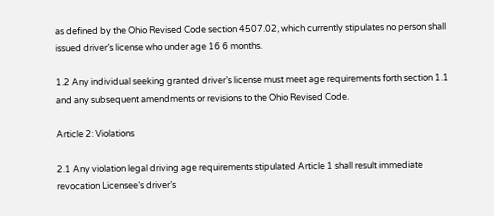as defined by the Ohio Revised Code section 4507.02, which currently stipulates no person shall issued driver’s license who under age 16 6 months.

1.2 Any individual seeking granted driver’s license must meet age requirements forth section 1.1 and any subsequent amendments or revisions to the Ohio Revised Code.

Article 2: Violations

2.1 Any violation legal driving age requirements stipulated Article 1 shall result immediate revocation Licensee’s driver’s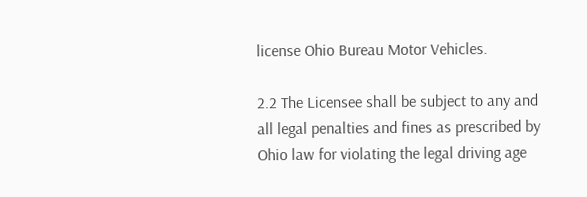license Ohio Bureau Motor Vehicles.

2.2 The Licensee shall be subject to any and all legal penalties and fines as prescribed by Ohio law for violating the legal driving age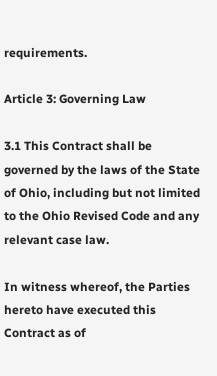requirements.

Article 3: Governing Law

3.1 This Contract shall be governed by the laws of the State of Ohio, including but not limited to the Ohio Revised Code and any relevant case law.

In witness whereof, the Parties hereto have executed this Contract as of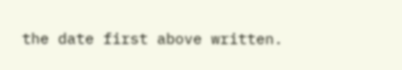the date first above written.